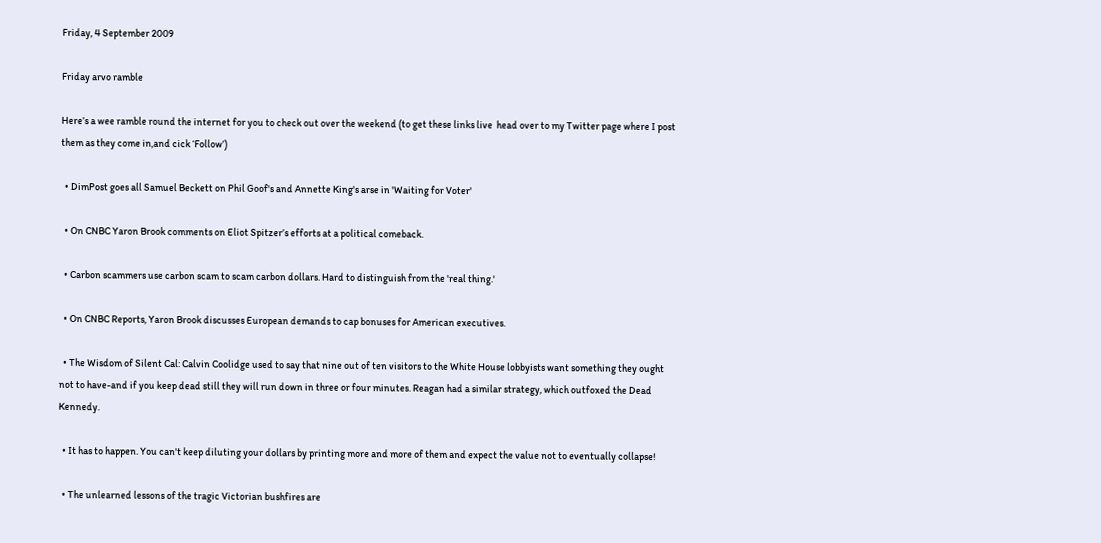Friday, 4 September 2009

Friday arvo ramble

Here’s a wee ramble round the internet for you to check out over the weekend (to get these links live  head over to my Twitter page where I post them as they come in,and cick ‘Follow’)

  • DimPost goes all Samuel Beckett on Phil Goof's and Annette King's arse in 'Waiting for Voter'

  • On CNBC Yaron Brook comments on Eliot Spitzer’s efforts at a political comeback.

  • Carbon scammers use carbon scam to scam carbon dollars. Hard to distinguish from the 'real thing.'

  • On CNBC Reports, Yaron Brook discusses European demands to cap bonuses for American executives.

  • The Wisdom of Silent Cal: Calvin Coolidge used to say that nine out of ten visitors to the White House lobbyists want something they ought not to have-and if you keep dead still they will run down in three or four minutes. Reagan had a similar strategy, which outfoxed the Dead Kennedy.

  • It has to happen. You can't keep diluting your dollars by printing more and more of them and expect the value not to eventually collapse!

  • The unlearned lessons of the tragic Victorian bushfires are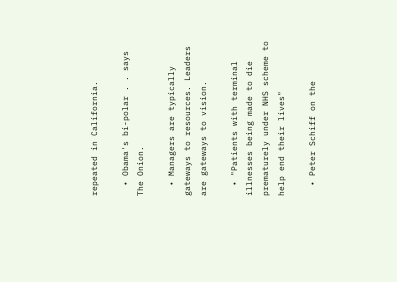repeated in California.

  • Obama's bi-polar . . says The Onion.

  • Managers are typically gateways to resources. Leaders are gateways to vision.

  • "Patients with terminal illnesses being made to die prematurely under NHS scheme to help end their lives"

  • Peter Schiff on the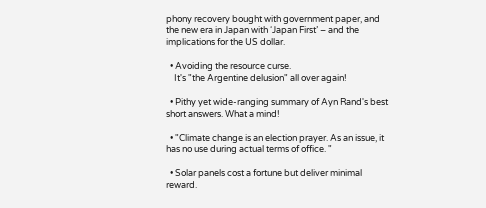phony recovery bought with government paper, and the new era in Japan with ‘Japan First’ – and the implications for the US dollar.

  • Avoiding the resource curse.
    It's "the Argentine delusion" all over again!

  • Pithy yet wide-ranging summary of Ayn Rand's best short answers. What a mind!

  • "Climate change is an election prayer. As an issue, it has no use during actual terms of office. "

  • Solar panels cost a fortune but deliver minimal reward.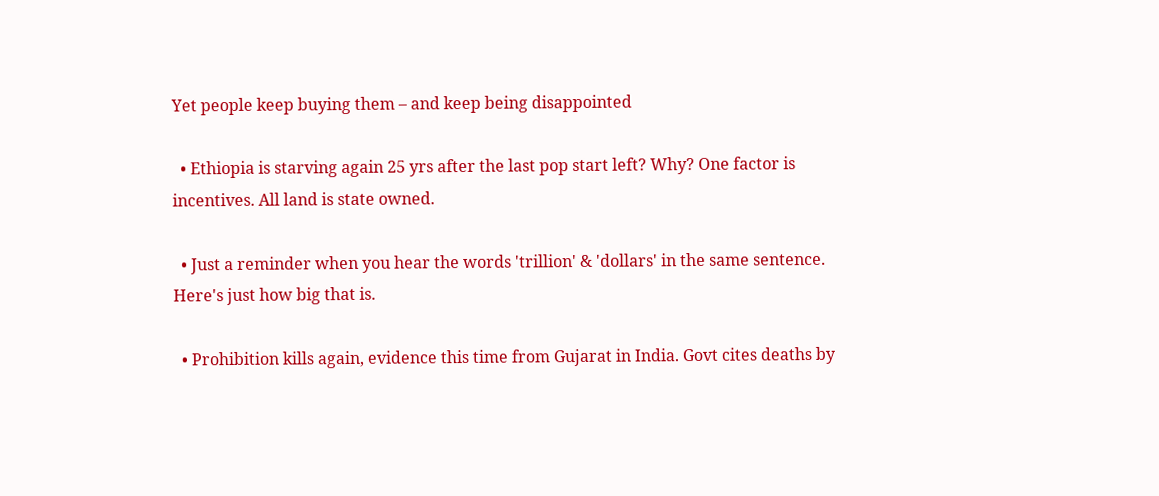Yet people keep buying them – and keep being disappointed

  • Ethiopia is starving again 25 yrs after the last pop start left? Why? One factor is incentives. All land is state owned.

  • Just a reminder when you hear the words 'trillion' & 'dollars' in the same sentence. Here's just how big that is.

  • Prohibition kills again, evidence this time from Gujarat in India. Govt cites deaths by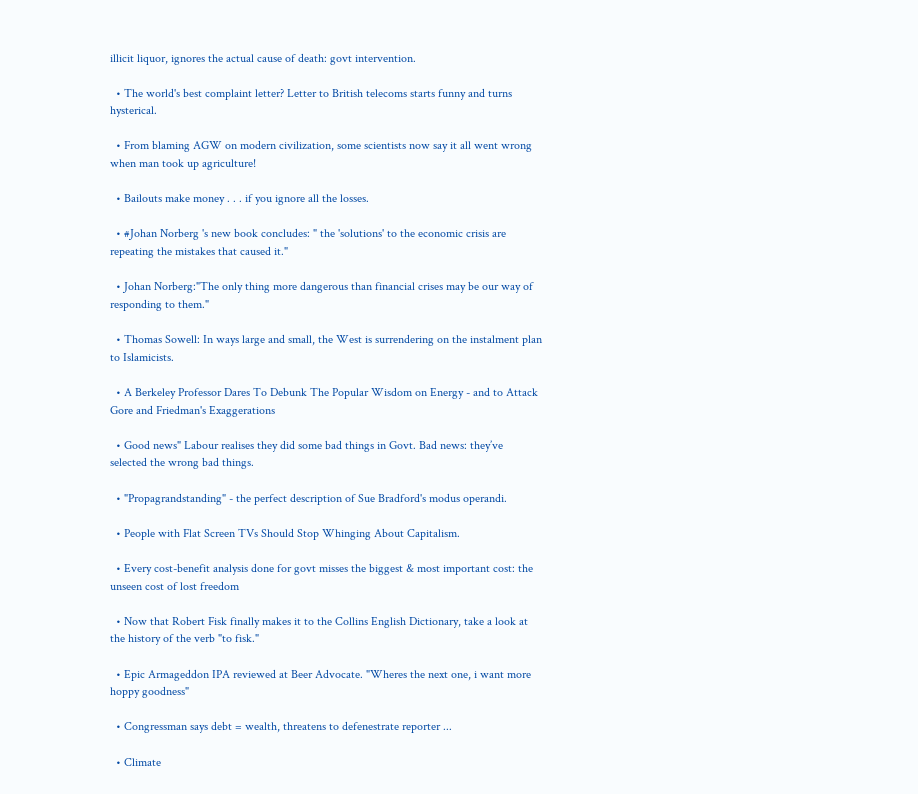illicit liquor, ignores the actual cause of death: govt intervention.

  • The world's best complaint letter? Letter to British telecoms starts funny and turns hysterical.

  • From blaming AGW on modern civilization, some scientists now say it all went wrong when man took up agriculture!

  • Bailouts make money . . . if you ignore all the losses.

  • #Johan Norberg 's new book concludes: " the 'solutions' to the economic crisis are repeating the mistakes that caused it."

  • Johan Norberg:"The only thing more dangerous than financial crises may be our way of responding to them."

  • Thomas Sowell: In ways large and small, the West is surrendering on the instalment plan to Islamicists.

  • A Berkeley Professor Dares To Debunk The Popular Wisdom on Energy - and to Attack Gore and Friedman's Exaggerations

  • Good news" Labour realises they did some bad things in Govt. Bad news: they’ve selected the wrong bad things.

  • "Propagrandstanding" - the perfect description of Sue Bradford's modus operandi.

  • People with Flat Screen TVs Should Stop Whinging About Capitalism.

  • Every cost-benefit analysis done for govt misses the biggest & most important cost: the unseen cost of lost freedom

  • Now that Robert Fisk finally makes it to the Collins English Dictionary, take a look at the history of the verb "to fisk."

  • Epic Armageddon IPA reviewed at Beer Advocate. "Wheres the next one, i want more hoppy goodness"

  • Congressman says debt = wealth, threatens to defenestrate reporter ...

  • Climate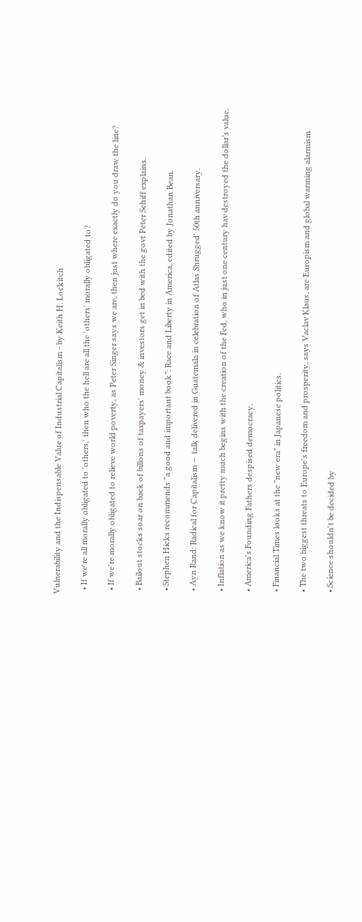Vulnerability and the Indispensable Value of Industrial Capitalism - by Keith H. Lockitch

  • If we're all morally obligated to 'others,' then who the hell are all the 'others' morally obligated to?

  • If we're morally obligated to relieve world poverty, as Peter Singer says we are, then just where exactly do you draw the line?

  • Bailout stocks soar on back of billons of taxpayers' money & investors get in bed with the govt Peter Schiff explains.

  • Stephen Hicks recommends "a good and important book”: Race and Liberty in America, edited by Jonathan Bean.

  • Ayn Rand: Radical for Capitalism — talk delivered in Guatemala in celebration of Atlas Shrugged' 50th anniversary.

  • Inflation as we know it pretty much begins with the creation of the Fed, who in just one century hav destroyed the dollar’s value.

  • America's Founding Fathers despised democracy.

  • Financial Times looks at the "new era" in Japanese politics.

  • The two biggest threats to Europe's freedom and prosperity, says Vaclav Klaus, are Europism and global warming alarmism.

  • Science shouldn't be decided by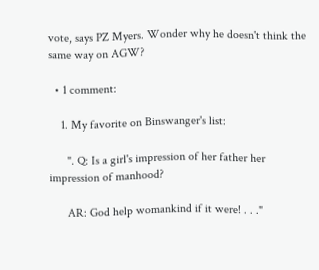vote, says PZ Myers. Wonder why he doesn't think the same way on AGW?

  • 1 comment:

    1. My favorite on Binswanger's list:

      ". Q: Is a girl's impression of her father her impression of manhood?

      AR: God help womankind if it were! . . ."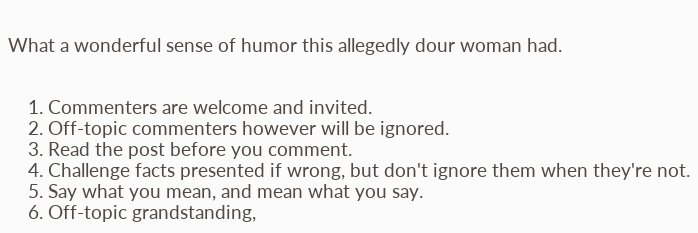What a wonderful sense of humor this allegedly dour woman had.


    1. Commenters are welcome and invited.
    2. Off-topic commenters however will be ignored.
    3. Read the post before you comment.
    4. Challenge facts presented if wrong, but don't ignore them when they're not.
    5. Say what you mean, and mean what you say.
    6. Off-topic grandstanding,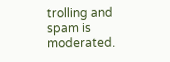trolling and spam is moderated.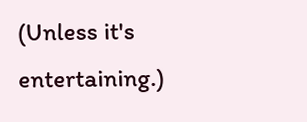(Unless it's entertaining.)